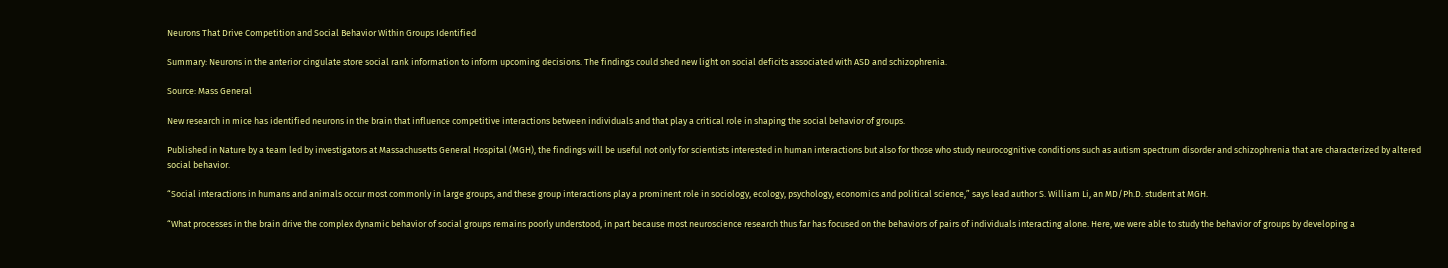Neurons That Drive Competition and Social Behavior Within Groups Identified

Summary: Neurons in the anterior cingulate store social rank information to inform upcoming decisions. The findings could shed new light on social deficits associated with ASD and schizophrenia.

Source: Mass General

New research in mice has identified neurons in the brain that influence competitive interactions between individuals and that play a critical role in shaping the social behavior of groups.

Published in Nature by a team led by investigators at Massachusetts General Hospital (MGH), the findings will be useful not only for scientists interested in human interactions but also for those who study neurocognitive conditions such as autism spectrum disorder and schizophrenia that are characterized by altered social behavior.

“Social interactions in humans and animals occur most commonly in large groups, and these group interactions play a prominent role in sociology, ecology, psychology, economics and political science,” says lead author S. William Li, an MD/Ph.D. student at MGH.

“What processes in the brain drive the complex dynamic behavior of social groups remains poorly understood, in part because most neuroscience research thus far has focused on the behaviors of pairs of individuals interacting alone. Here, we were able to study the behavior of groups by developing a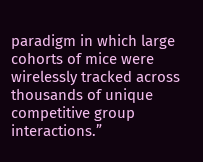paradigm in which large cohorts of mice were wirelessly tracked across thousands of unique competitive group interactions.”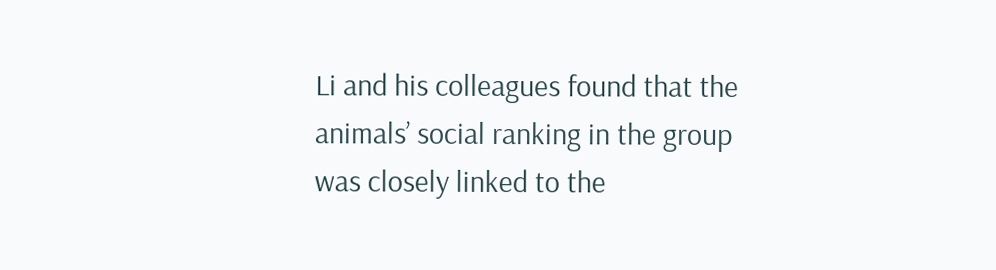Li and his colleagues found that the animals’ social ranking in the group was closely linked to the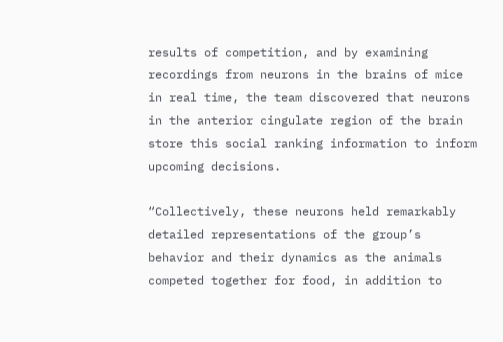results of competition, and by examining recordings from neurons in the brains of mice in real time, the team discovered that neurons in the anterior cingulate region of the brain store this social ranking information to inform upcoming decisions.

“Collectively, these neurons held remarkably detailed representations of the group’s behavior and their dynamics as the animals competed together for food, in addition to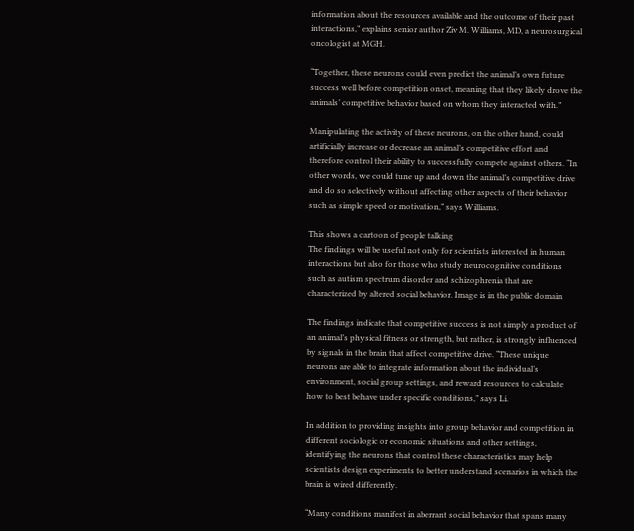information about the resources available and the outcome of their past interactions,” explains senior author Ziv M. Williams, MD, a neurosurgical oncologist at MGH.

“Together, these neurons could even predict the animal’s own future success well before competition onset, meaning that they likely drove the animals’ competitive behavior based on whom they interacted with.”

Manipulating the activity of these neurons, on the other hand, could artificially increase or decrease an animal’s competitive effort and therefore control their ability to successfully compete against others. “In other words, we could tune up and down the animal’s competitive drive and do so selectively without affecting other aspects of their behavior such as simple speed or motivation,” says Williams.

This shows a cartoon of people talking
The findings will be useful not only for scientists interested in human interactions but also for those who study neurocognitive conditions such as autism spectrum disorder and schizophrenia that are characterized by altered social behavior. Image is in the public domain

The findings indicate that competitive success is not simply a product of an animal’s physical fitness or strength, but rather, is strongly influenced by signals in the brain that affect competitive drive. “These unique neurons are able to integrate information about the individual’s environment, social group settings, and reward resources to calculate how to best behave under specific conditions,” says Li.

In addition to providing insights into group behavior and competition in different sociologic or economic situations and other settings, identifying the neurons that control these characteristics may help scientists design experiments to better understand scenarios in which the brain is wired differently.

“Many conditions manifest in aberrant social behavior that spans many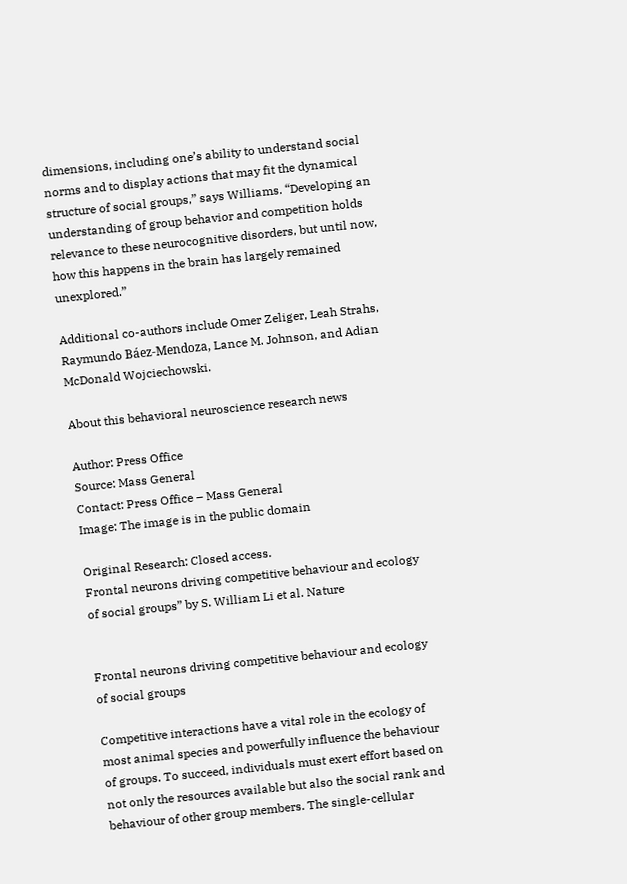dimensions, including one’s ability to understand social norms and to display actions that may fit the dynamical structure of social groups,” says Williams. “Developing an understanding of group behavior and competition holds relevance to these neurocognitive disorders, but until now, how this happens in the brain has largely remained unexplored.”

Additional co-authors include Omer Zeliger, Leah Strahs, Raymundo Báez-Mendoza, Lance M. Johnson, and Adian McDonald Wojciechowski.

About this behavioral neuroscience research news

Author: Press Office
Source: Mass General
Contact: Press Office – Mass General
Image: The image is in the public domain

Original Research: Closed access.
Frontal neurons driving competitive behaviour and ecology of social groups” by S. William Li et al. Nature


Frontal neurons driving competitive behaviour and ecology of social groups

Competitive interactions have a vital role in the ecology of most animal species and powerfully influence the behaviour of groups. To succeed, individuals must exert effort based on not only the resources available but also the social rank and behaviour of other group members. The single-cellular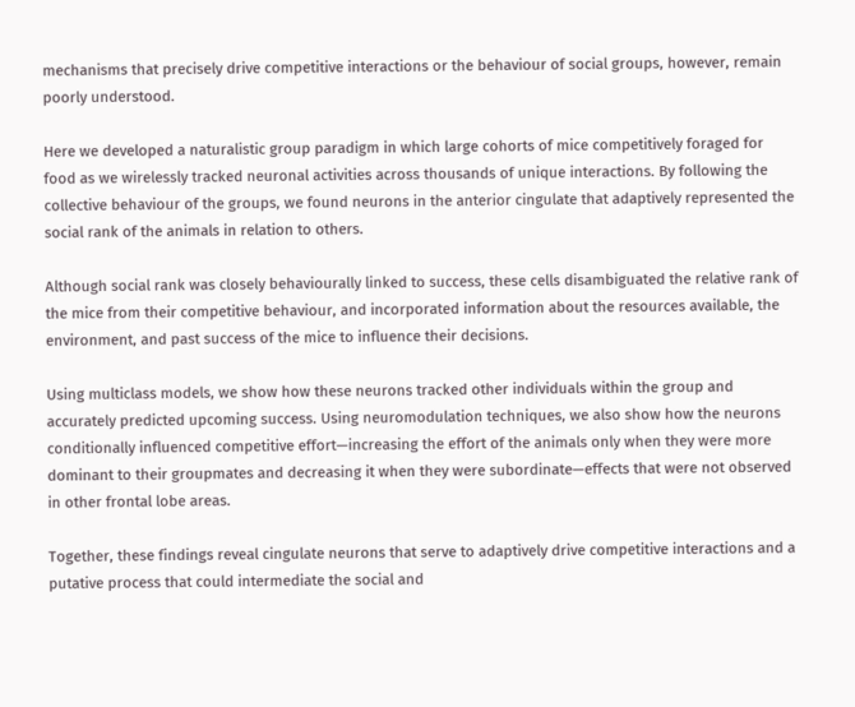mechanisms that precisely drive competitive interactions or the behaviour of social groups, however, remain poorly understood.

Here we developed a naturalistic group paradigm in which large cohorts of mice competitively foraged for food as we wirelessly tracked neuronal activities across thousands of unique interactions. By following the collective behaviour of the groups, we found neurons in the anterior cingulate that adaptively represented the social rank of the animals in relation to others.

Although social rank was closely behaviourally linked to success, these cells disambiguated the relative rank of the mice from their competitive behaviour, and incorporated information about the resources available, the environment, and past success of the mice to influence their decisions.

Using multiclass models, we show how these neurons tracked other individuals within the group and accurately predicted upcoming success. Using neuromodulation techniques, we also show how the neurons conditionally influenced competitive effort—increasing the effort of the animals only when they were more dominant to their groupmates and decreasing it when they were subordinate—effects that were not observed in other frontal lobe areas.

Together, these findings reveal cingulate neurons that serve to adaptively drive competitive interactions and a putative process that could intermediate the social and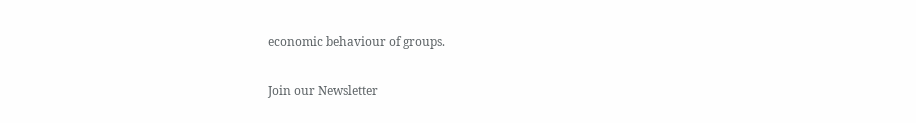economic behaviour of groups.

Join our Newsletter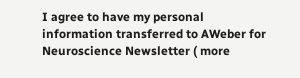I agree to have my personal information transferred to AWeber for Neuroscience Newsletter ( more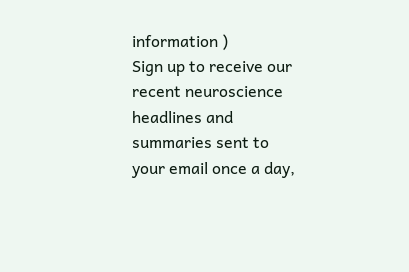information )
Sign up to receive our recent neuroscience headlines and summaries sent to your email once a day,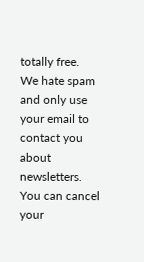totally free.
We hate spam and only use your email to contact you about newsletters. You can cancel your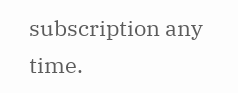subscription any time.